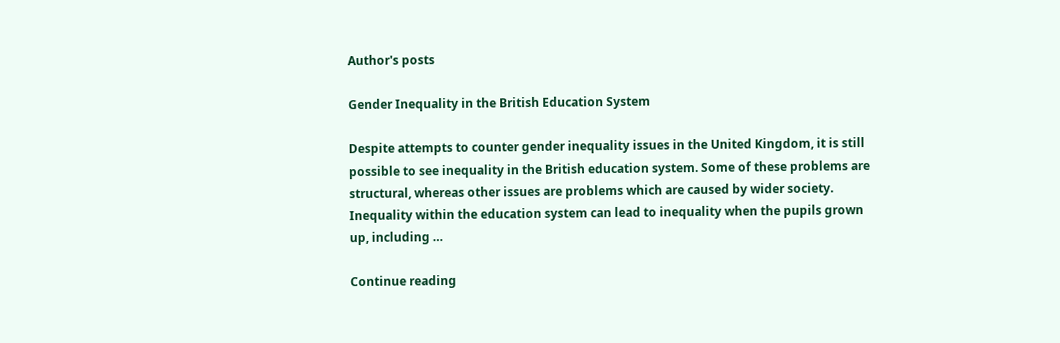Author's posts

Gender Inequality in the British Education System

Despite attempts to counter gender inequality issues in the United Kingdom, it is still possible to see inequality in the British education system. Some of these problems are structural, whereas other issues are problems which are caused by wider society. Inequality within the education system can lead to inequality when the pupils grown up, including …

Continue reading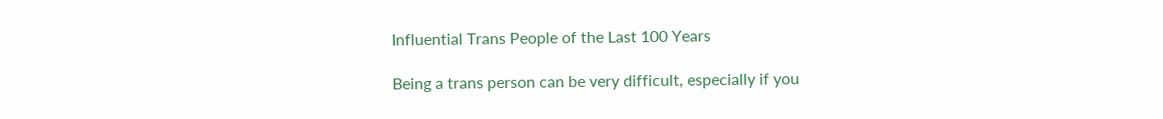Influential Trans People of the Last 100 Years

Being a trans person can be very difficult, especially if you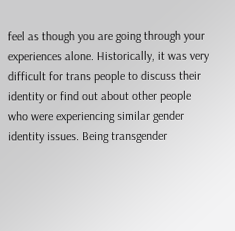feel as though you are going through your experiences alone. Historically, it was very difficult for trans people to discuss their identity or find out about other people who were experiencing similar gender identity issues. Being transgender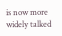is now more widely talked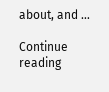about, and …

Continue reading